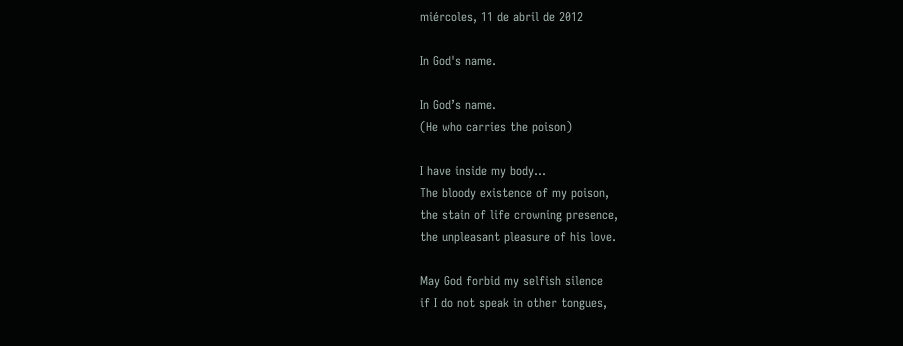miércoles, 11 de abril de 2012

In God's name.

In God’s name.
(He who carries the poison)

I have inside my body…
The bloody existence of my poison,
the stain of life crowning presence,
the unpleasant pleasure of his love.

May God forbid my selfish silence
if I do not speak in other tongues,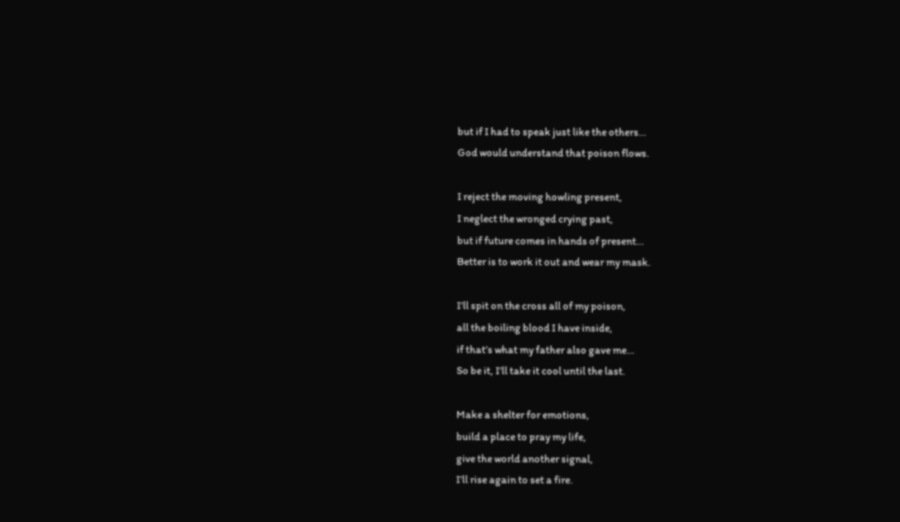but if I had to speak just like the others…
God would understand that poison flows.

I reject the moving howling present,
I neglect the wronged crying past,
but if future comes in hands of present…
Better is to work it out and wear my mask.

I’ll spit on the cross all of my poison,
all the boiling blood I have inside,
if that’s what my father also gave me…
So be it, I’ll take it cool until the last.

Make a shelter for emotions,
build a place to pray my life,
give the world another signal,
I’ll rise again to set a fire.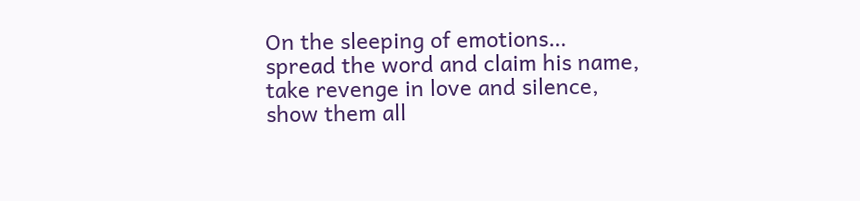On the sleeping of emotions…
spread the word and claim his name,
take revenge in love and silence,
show them all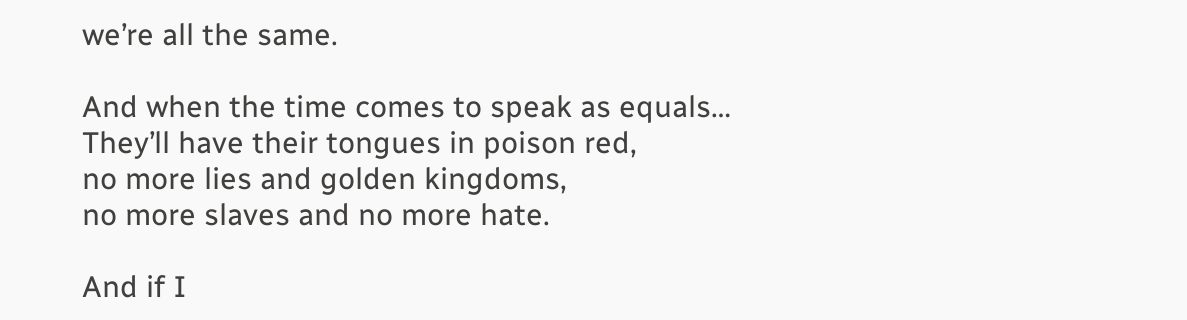we’re all the same.

And when the time comes to speak as equals…
They’ll have their tongues in poison red,
no more lies and golden kingdoms,
no more slaves and no more hate.

And if I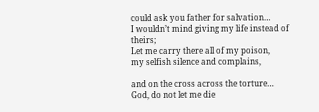could ask you father for salvation…
I wouldn’t mind giving my life instead of theirs;
Let me carry there all of my poison,
my selfish silence and complains,

and on the cross across the torture…
God, do not let me die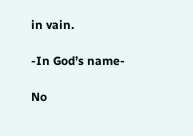in vain.

-In God’s name-

No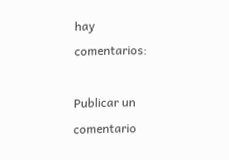hay comentarios:

Publicar un comentario